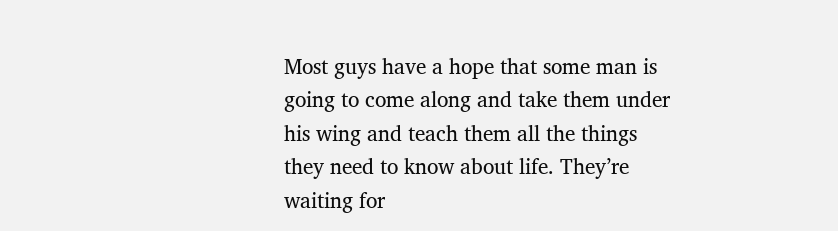Most guys have a hope that some man is going to come along and take them under his wing and teach them all the things they need to know about life. They’re waiting for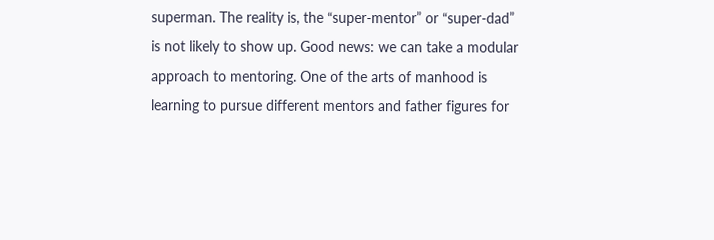superman. The reality is, the “super-mentor” or “super-dad” is not likely to show up. Good news: we can take a modular approach to mentoring. One of the arts of manhood is learning to pursue different mentors and father figures for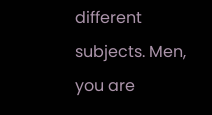different subjects. Men, you are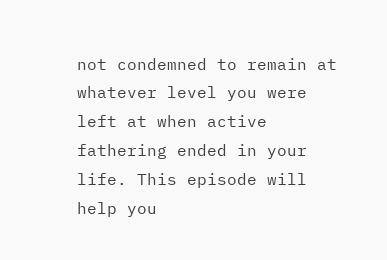not condemned to remain at whatever level you were left at when active fathering ended in your life. This episode will help you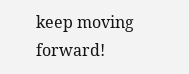keep moving forward!